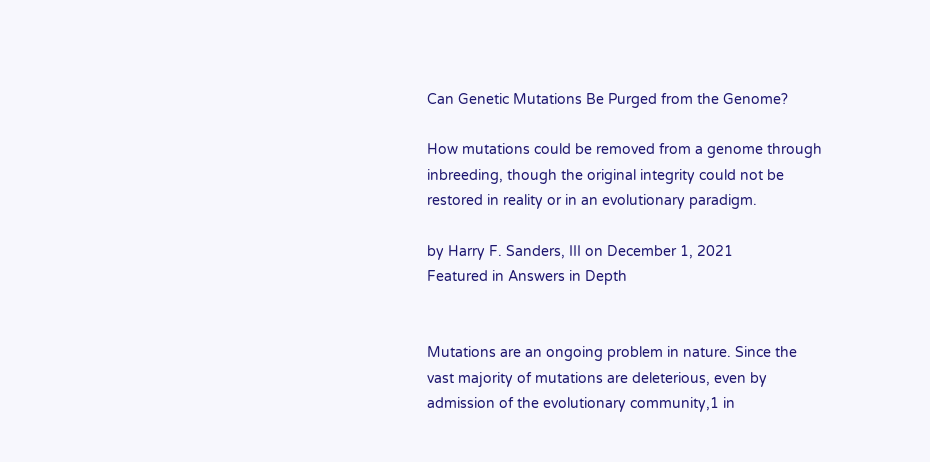Can Genetic Mutations Be Purged from the Genome?

How mutations could be removed from a genome through inbreeding, though the original integrity could not be restored in reality or in an evolutionary paradigm.

by Harry F. Sanders, III on December 1, 2021
Featured in Answers in Depth


Mutations are an ongoing problem in nature. Since the vast majority of mutations are deleterious, even by admission of the evolutionary community,1 in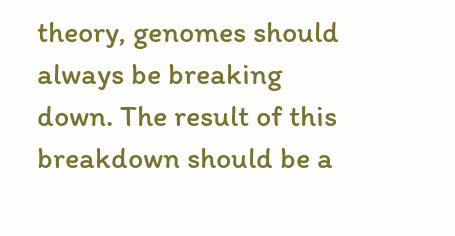theory, genomes should always be breaking down. The result of this breakdown should be a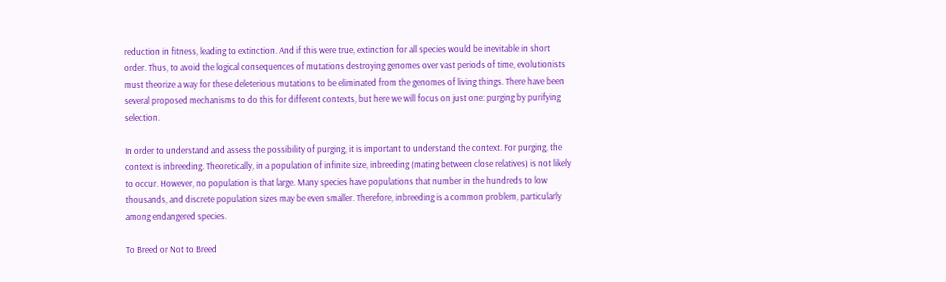reduction in fitness, leading to extinction. And if this were true, extinction for all species would be inevitable in short order. Thus, to avoid the logical consequences of mutations destroying genomes over vast periods of time, evolutionists must theorize a way for these deleterious mutations to be eliminated from the genomes of living things. There have been several proposed mechanisms to do this for different contexts, but here we will focus on just one: purging by purifying selection.

In order to understand and assess the possibility of purging, it is important to understand the context. For purging, the context is inbreeding. Theoretically, in a population of infinite size, inbreeding (mating between close relatives) is not likely to occur. However, no population is that large. Many species have populations that number in the hundreds to low thousands, and discrete population sizes may be even smaller. Therefore, inbreeding is a common problem, particularly among endangered species.

To Breed or Not to Breed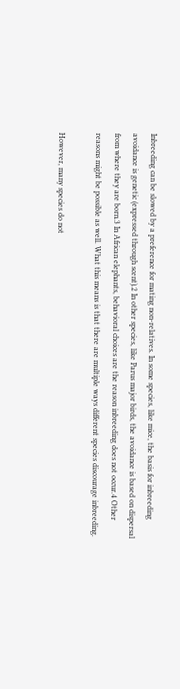Inbreeding can be slowed by a preference for mating non-relatives. In some species, like mice, the basis for inbreeding avoidance is genetic (expressed through scent).2 In other species, like Parus major birds, the avoidance is based on dispersal from where they are born.3 In African elephants, behavioral choices are the reason inbreeding does not occur.4 Other reasons might be possible as well. What this means is that there are multiple ways different species discourage inbreeding.

However, many species do not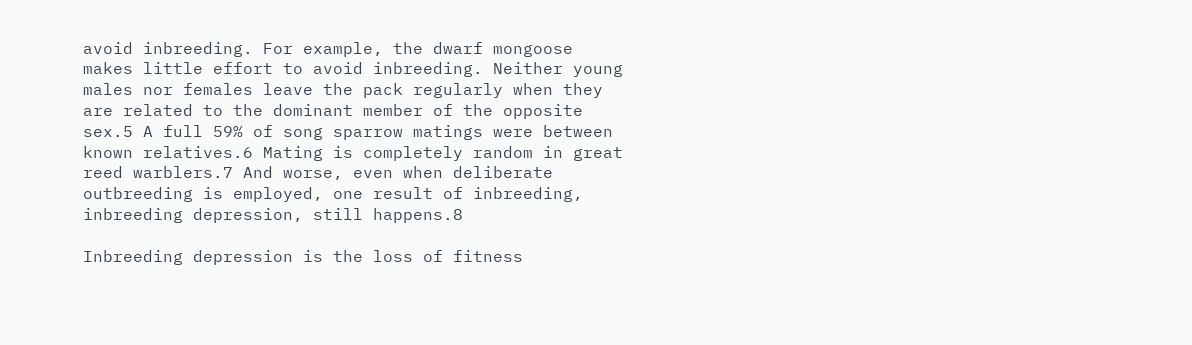avoid inbreeding. For example, the dwarf mongoose makes little effort to avoid inbreeding. Neither young males nor females leave the pack regularly when they are related to the dominant member of the opposite sex.5 A full 59% of song sparrow matings were between known relatives.6 Mating is completely random in great reed warblers.7 And worse, even when deliberate outbreeding is employed, one result of inbreeding, inbreeding depression, still happens.8

Inbreeding depression is the loss of fitness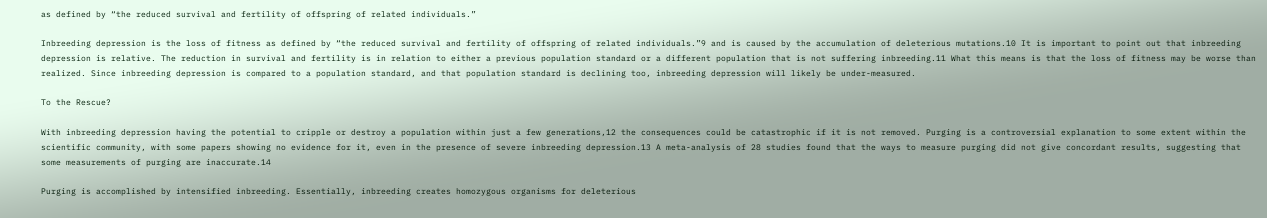as defined by “the reduced survival and fertility of offspring of related individuals.”

Inbreeding depression is the loss of fitness as defined by “the reduced survival and fertility of offspring of related individuals.”9 and is caused by the accumulation of deleterious mutations.10 It is important to point out that inbreeding depression is relative. The reduction in survival and fertility is in relation to either a previous population standard or a different population that is not suffering inbreeding.11 What this means is that the loss of fitness may be worse than realized. Since inbreeding depression is compared to a population standard, and that population standard is declining too, inbreeding depression will likely be under-measured.

To the Rescue?

With inbreeding depression having the potential to cripple or destroy a population within just a few generations,12 the consequences could be catastrophic if it is not removed. Purging is a controversial explanation to some extent within the scientific community, with some papers showing no evidence for it, even in the presence of severe inbreeding depression.13 A meta-analysis of 28 studies found that the ways to measure purging did not give concordant results, suggesting that some measurements of purging are inaccurate.14

Purging is accomplished by intensified inbreeding. Essentially, inbreeding creates homozygous organisms for deleterious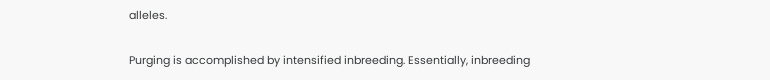alleles.

Purging is accomplished by intensified inbreeding. Essentially, inbreeding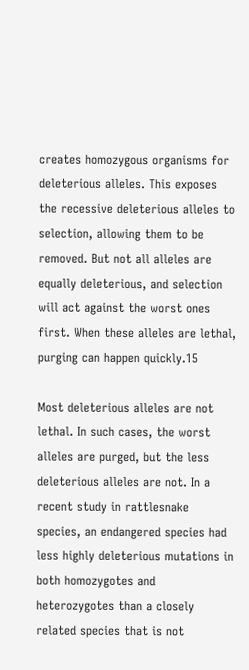creates homozygous organisms for deleterious alleles. This exposes the recessive deleterious alleles to selection, allowing them to be removed. But not all alleles are equally deleterious, and selection will act against the worst ones first. When these alleles are lethal, purging can happen quickly.15

Most deleterious alleles are not lethal. In such cases, the worst alleles are purged, but the less deleterious alleles are not. In a recent study in rattlesnake species, an endangered species had less highly deleterious mutations in both homozygotes and heterozygotes than a closely related species that is not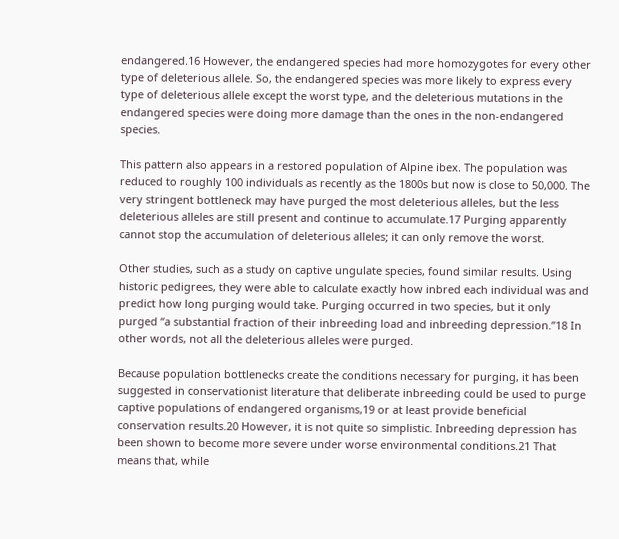endangered.16 However, the endangered species had more homozygotes for every other type of deleterious allele. So, the endangered species was more likely to express every type of deleterious allele except the worst type, and the deleterious mutations in the endangered species were doing more damage than the ones in the non-endangered species.

This pattern also appears in a restored population of Alpine ibex. The population was reduced to roughly 100 individuals as recently as the 1800s but now is close to 50,000. The very stringent bottleneck may have purged the most deleterious alleles, but the less deleterious alleles are still present and continue to accumulate.17 Purging apparently cannot stop the accumulation of deleterious alleles; it can only remove the worst.

Other studies, such as a study on captive ungulate species, found similar results. Using historic pedigrees, they were able to calculate exactly how inbred each individual was and predict how long purging would take. Purging occurred in two species, but it only purged “a substantial fraction of their inbreeding load and inbreeding depression.”18 In other words, not all the deleterious alleles were purged.

Because population bottlenecks create the conditions necessary for purging, it has been suggested in conservationist literature that deliberate inbreeding could be used to purge captive populations of endangered organisms,19 or at least provide beneficial conservation results.20 However, it is not quite so simplistic. Inbreeding depression has been shown to become more severe under worse environmental conditions.21 That means that, while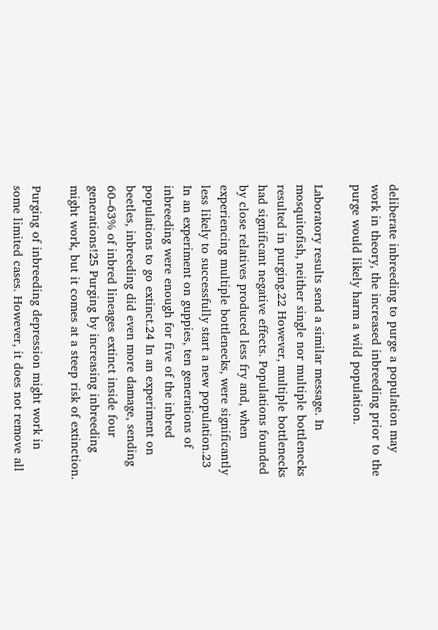deliberate inbreeding to purge a population may work in theory, the increased inbreeding prior to the purge would likely harm a wild population.

Laboratory results send a similar message. In mosquitofish, neither single nor multiple bottlenecks resulted in purging.22 However, multiple bottlenecks had significant negative effects. Populations founded by close relatives produced less fry and, when experiencing multiple bottlenecks, were significantly less likely to successfully start a new population.23 In an experiment on guppies, ten generations of inbreeding were enough for five of the inbred populations to go extinct.24 In an experiment on beetles, inbreeding did even more damage, sending 60–63% of inbred lineages extinct inside four generations!25 Purging by increasing inbreeding might work, but it comes at a steep risk of extinction.

Purging of inbreeding depression might work in some limited cases. However, it does not remove all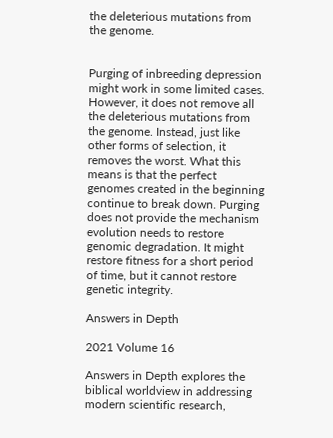the deleterious mutations from the genome.


Purging of inbreeding depression might work in some limited cases. However, it does not remove all the deleterious mutations from the genome. Instead, just like other forms of selection, it removes the worst. What this means is that the perfect genomes created in the beginning continue to break down. Purging does not provide the mechanism evolution needs to restore genomic degradation. It might restore fitness for a short period of time, but it cannot restore genetic integrity.

Answers in Depth

2021 Volume 16

Answers in Depth explores the biblical worldview in addressing modern scientific research,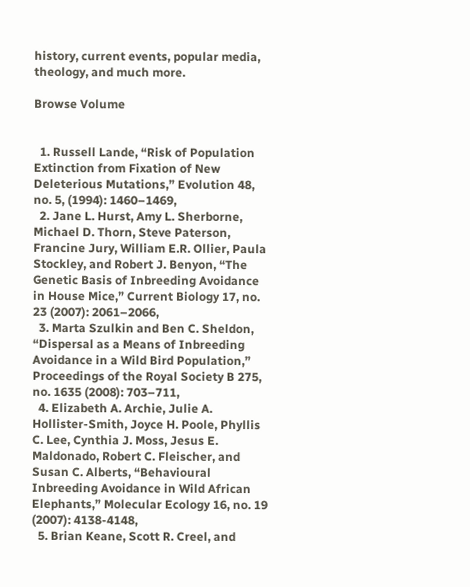history, current events, popular media, theology, and much more.

Browse Volume


  1. Russell Lande, “Risk of Population Extinction from Fixation of New Deleterious Mutations,” Evolution 48, no. 5, (1994): 1460–1469,
  2. Jane L. Hurst, Amy L. Sherborne, Michael D. Thorn, Steve Paterson, Francine Jury, William E.R. Ollier, Paula Stockley, and Robert J. Benyon, “The Genetic Basis of Inbreeding Avoidance in House Mice,” Current Biology 17, no. 23 (2007): 2061–2066,
  3. Marta Szulkin and Ben C. Sheldon, “Dispersal as a Means of Inbreeding Avoidance in a Wild Bird Population,” Proceedings of the Royal Society B 275, no. 1635 (2008): 703–711,
  4. Elizabeth A. Archie, Julie A. Hollister-Smith, Joyce H. Poole, Phyllis C. Lee, Cynthia J. Moss, Jesus E. Maldonado, Robert C. Fleischer, and Susan C. Alberts, “Behavioural Inbreeding Avoidance in Wild African Elephants,” Molecular Ecology 16, no. 19 (2007): 4138-4148,
  5. Brian Keane, Scott R. Creel, and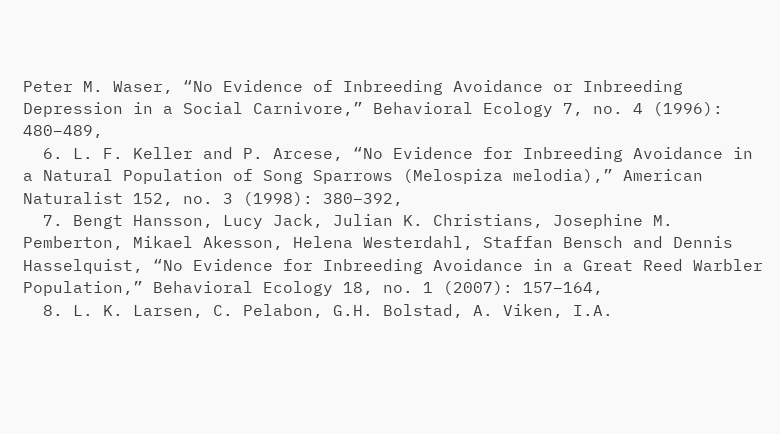Peter M. Waser, “No Evidence of Inbreeding Avoidance or Inbreeding Depression in a Social Carnivore,” Behavioral Ecology 7, no. 4 (1996): 480–489,
  6. L. F. Keller and P. Arcese, “No Evidence for Inbreeding Avoidance in a Natural Population of Song Sparrows (Melospiza melodia),” American Naturalist 152, no. 3 (1998): 380–392,
  7. Bengt Hansson, Lucy Jack, Julian K. Christians, Josephine M. Pemberton, Mikael Akesson, Helena Westerdahl, Staffan Bensch and Dennis Hasselquist, “No Evidence for Inbreeding Avoidance in a Great Reed Warbler Population,” Behavioral Ecology 18, no. 1 (2007): 157–164,
  8. L. K. Larsen, C. Pelabon, G.H. Bolstad, A. Viken, I.A.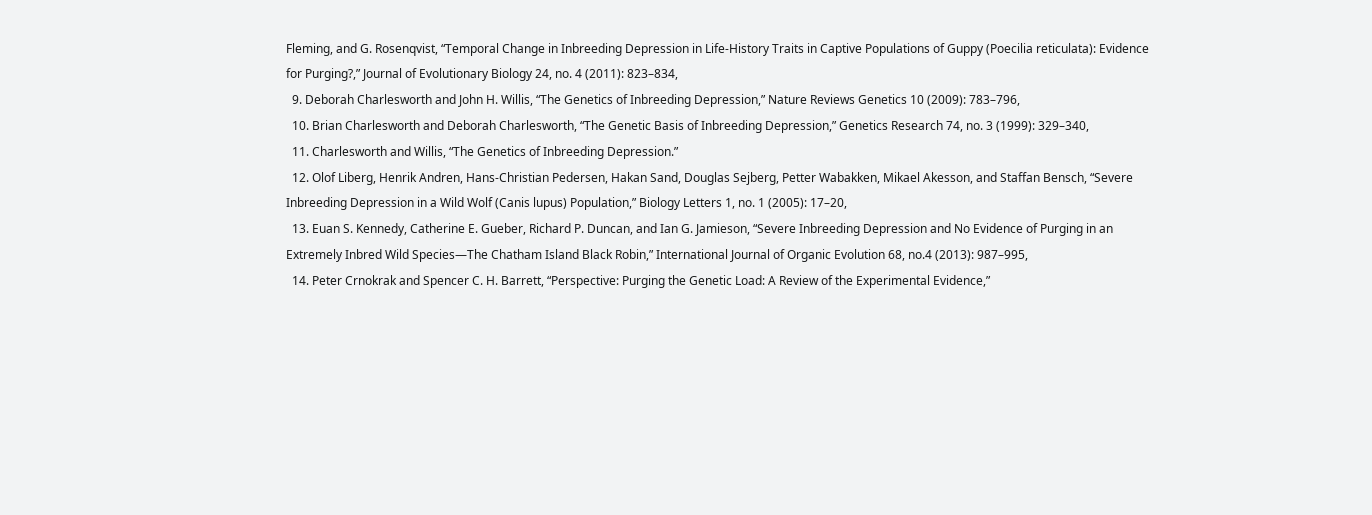Fleming, and G. Rosenqvist, “Temporal Change in Inbreeding Depression in Life-History Traits in Captive Populations of Guppy (Poecilia reticulata): Evidence for Purging?,” Journal of Evolutionary Biology 24, no. 4 (2011): 823–834,
  9. Deborah Charlesworth and John H. Willis, “The Genetics of Inbreeding Depression,” Nature Reviews Genetics 10 (2009): 783–796,
  10. Brian Charlesworth and Deborah Charlesworth, “The Genetic Basis of Inbreeding Depression,” Genetics Research 74, no. 3 (1999): 329–340,
  11. Charlesworth and Willis, “The Genetics of Inbreeding Depression.”
  12. Olof Liberg, Henrik Andren, Hans-Christian Pedersen, Hakan Sand, Douglas Sejberg, Petter Wabakken, Mikael Akesson, and Staffan Bensch, “Severe Inbreeding Depression in a Wild Wolf (Canis lupus) Population,” Biology Letters 1, no. 1 (2005): 17–20,
  13. Euan S. Kennedy, Catherine E. Gueber, Richard P. Duncan, and Ian G. Jamieson, “Severe Inbreeding Depression and No Evidence of Purging in an Extremely Inbred Wild Species—The Chatham Island Black Robin,” International Journal of Organic Evolution 68, no.4 (2013): 987–995,
  14. Peter Crnokrak and Spencer C. H. Barrett, “Perspective: Purging the Genetic Load: A Review of the Experimental Evidence,”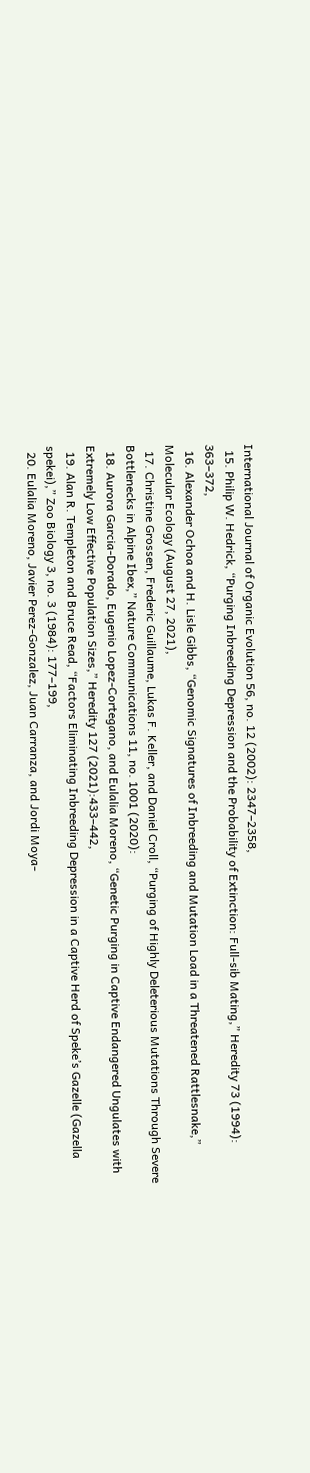International Journal of Organic Evolution 56, no. 12 (2002): 2347–2358,
  15. Philip W. Hedrick, “Purging Inbreeding Depression and the Probability of Extinction: Full-sib Mating,” Heredity 73 (1994): 363–372,
  16. Alexander Ochoa and H. Lisle Gibbs, “Genomic Signatures of Inbreeding and Mutation Load in a Threatened Rattlesnake,” Molecular Ecology (August 27, 2021),
  17. Christine Grossen, Frederic Guillaume, Lukas F. Keller, and Daniel Croll, “Purging of Highly Deleterious Mutations Through Severe Bottlenecks in Alpine Ibex,” Nature Communications 11, no. 1001 (2020):
  18. Aurora Garcia-Dorado, Eugenio Lopez-Cortegano, and Eulalia Moreno, “Genetic Purging in Captive Endangered Ungulates with Extremely Low Effective Population Sizes,” Heredity 127 (2021):433–442,
  19. Alan R. Templeton and Bruce Read, “Factors Eliminating Inbreeding Depression in a Captive Herd of Speke’s Gazelle (Gazella spekei),” Zoo Biology 3, no. 3 (1984): 177–199,
  20. Eulalia Moreno, Javier Perez-Gonzalez, Juan Carranza, and Jordi Moya-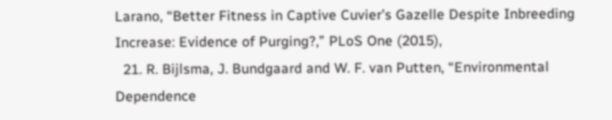Larano, “Better Fitness in Captive Cuvier’s Gazelle Despite Inbreeding Increase: Evidence of Purging?,” PLoS One (2015),
  21. R. Bijlsma, J. Bundgaard and W. F. van Putten, “Environmental Dependence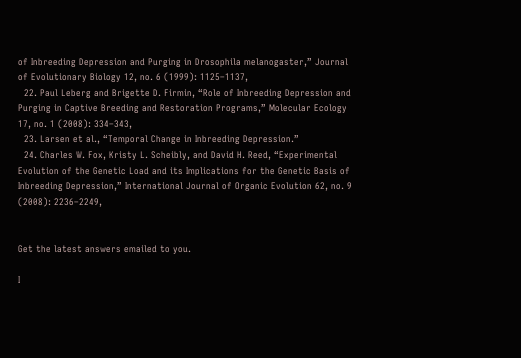of Inbreeding Depression and Purging in Drosophila melanogaster,” Journal of Evolutionary Biology 12, no. 6 (1999): 1125–1137,
  22. Paul Leberg and Brigette D. Firmin, “Role of Inbreeding Depression and Purging in Captive Breeding and Restoration Programs,” Molecular Ecology 17, no. 1 (2008): 334–343,
  23. Larsen et al., “Temporal Change in Inbreeding Depression.”
  24. Charles W. Fox, Kristy L. Scheibly, and David H. Reed, “Experimental Evolution of the Genetic Load and its Implications for the Genetic Basis of Inbreeding Depression,” International Journal of Organic Evolution 62, no. 9 (2008): 2236–2249,


Get the latest answers emailed to you.

I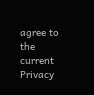agree to the current Privacy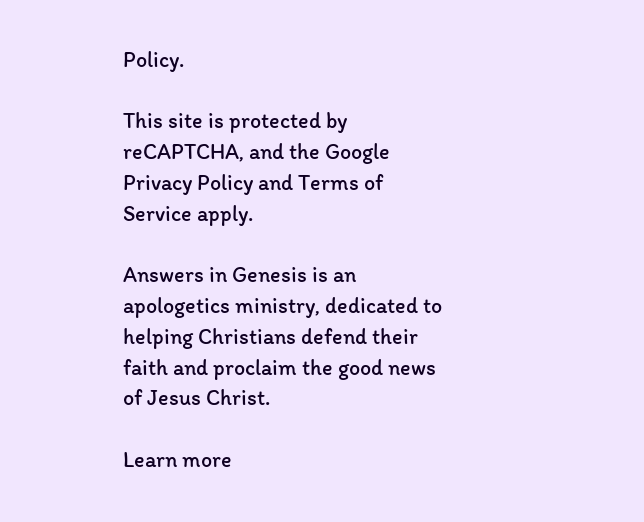Policy.

This site is protected by reCAPTCHA, and the Google Privacy Policy and Terms of Service apply.

Answers in Genesis is an apologetics ministry, dedicated to helping Christians defend their faith and proclaim the good news of Jesus Christ.

Learn more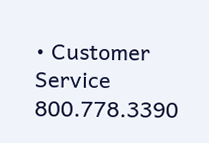• Customer Service 800.778.3390